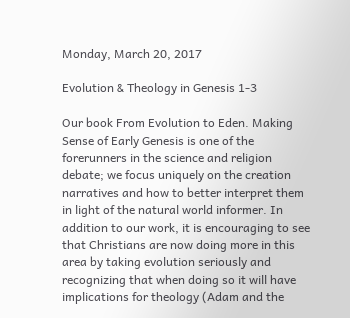Monday, March 20, 2017

Evolution & Theology in Genesis 1-3

Our book From Evolution to Eden. Making Sense of Early Genesis is one of the forerunners in the science and religion debate; we focus uniquely on the creation narratives and how to better interpret them in light of the natural world informer. In addition to our work, it is encouraging to see that Christians are now doing more in this area by taking evolution seriously and recognizing that when doing so it will have implications for theology (Adam and the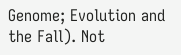Genome; Evolution and the Fall). Not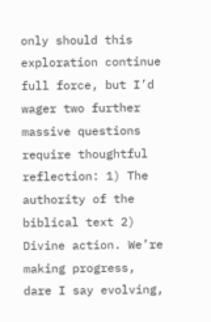only should this exploration continue full force, but I’d wager two further massive questions require thoughtful reflection: 1) The authority of the biblical text 2) Divine action. We’re making progress, dare I say evolving,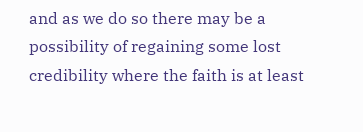and as we do so there may be a possibility of regaining some lost credibility where the faith is at least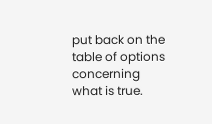put back on the table of options concerning what is true.